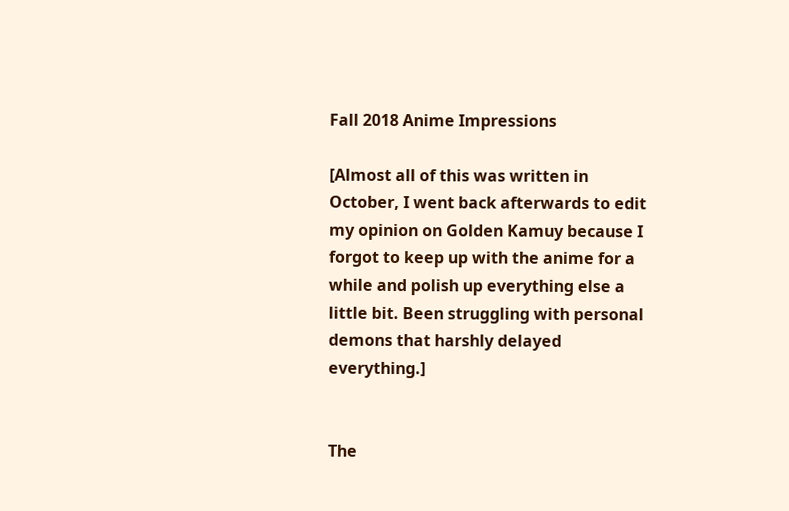Fall 2018 Anime Impressions

[Almost all of this was written in October, I went back afterwards to edit my opinion on Golden Kamuy because I forgot to keep up with the anime for a while and polish up everything else a little bit. Been struggling with personal demons that harshly delayed everything.]


The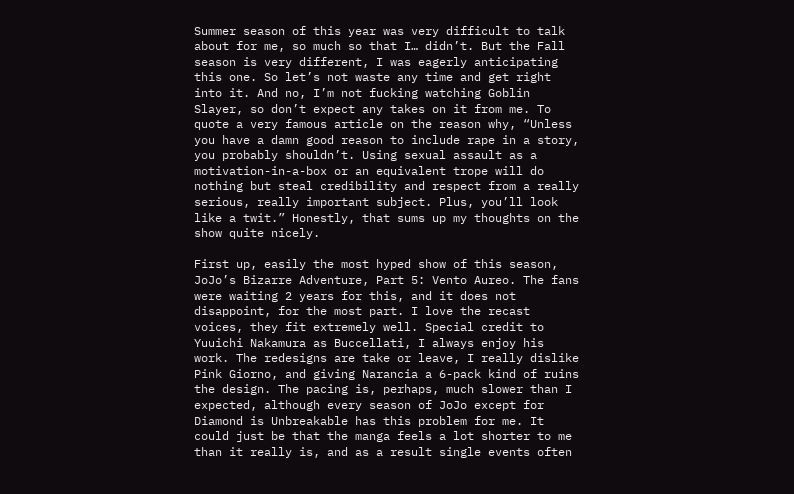Summer season of this year was very difficult to talk about for me, so much so that I… didn’t. But the Fall season is very different, I was eagerly anticipating this one. So let’s not waste any time and get right into it. And no, I’m not fucking watching Goblin Slayer, so don’t expect any takes on it from me. To quote a very famous article on the reason why, “Unless you have a damn good reason to include rape in a story, you probably shouldn’t. Using sexual assault as a motivation-in-a-box or an equivalent trope will do nothing but steal credibility and respect from a really serious, really important subject. Plus, you’ll look like a twit.” Honestly, that sums up my thoughts on the show quite nicely.

First up, easily the most hyped show of this season, JoJo’s Bizarre Adventure, Part 5: Vento Aureo. The fans were waiting 2 years for this, and it does not disappoint, for the most part. I love the recast voices, they fit extremely well. Special credit to Yuuichi Nakamura as Buccellati, I always enjoy his work. The redesigns are take or leave, I really dislike Pink Giorno, and giving Narancia a 6-pack kind of ruins the design. The pacing is, perhaps, much slower than I expected, although every season of JoJo except for Diamond is Unbreakable has this problem for me. It could just be that the manga feels a lot shorter to me than it really is, and as a result single events often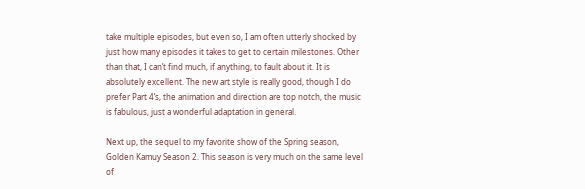take multiple episodes, but even so, I am often utterly shocked by just how many episodes it takes to get to certain milestones. Other than that, I can’t find much, if anything, to fault about it. It is absolutely excellent. The new art style is really good, though I do prefer Part 4’s, the animation and direction are top notch, the music is fabulous, just a wonderful adaptation in general.

Next up, the sequel to my favorite show of the Spring season, Golden Kamuy Season 2. This season is very much on the same level of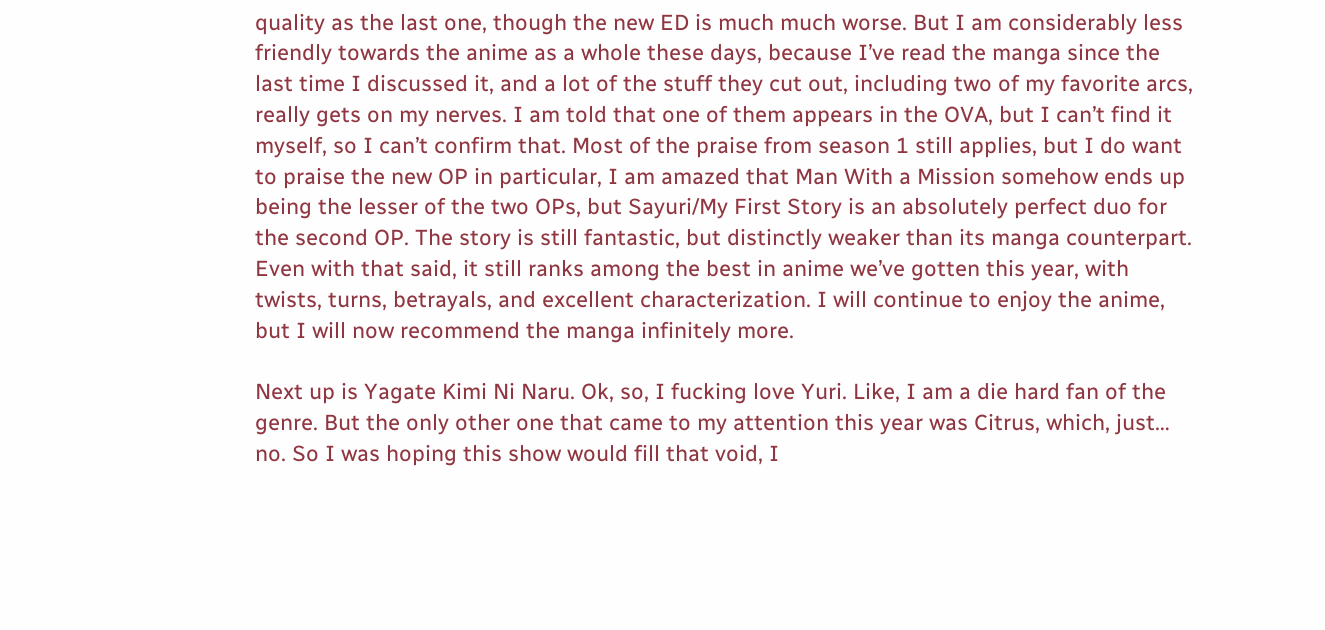quality as the last one, though the new ED is much much worse. But I am considerably less friendly towards the anime as a whole these days, because I’ve read the manga since the last time I discussed it, and a lot of the stuff they cut out, including two of my favorite arcs, really gets on my nerves. I am told that one of them appears in the OVA, but I can’t find it myself, so I can’t confirm that. Most of the praise from season 1 still applies, but I do want to praise the new OP in particular, I am amazed that Man With a Mission somehow ends up  being the lesser of the two OPs, but Sayuri/My First Story is an absolutely perfect duo for the second OP. The story is still fantastic, but distinctly weaker than its manga counterpart. Even with that said, it still ranks among the best in anime we’ve gotten this year, with twists, turns, betrayals, and excellent characterization. I will continue to enjoy the anime, but I will now recommend the manga infinitely more.

Next up is Yagate Kimi Ni Naru. Ok, so, I fucking love Yuri. Like, I am a die hard fan of the genre. But the only other one that came to my attention this year was Citrus, which, just… no. So I was hoping this show would fill that void, I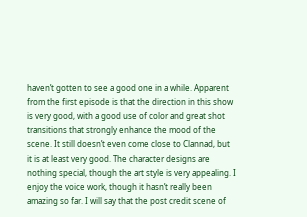haven’t gotten to see a good one in a while. Apparent from the first episode is that the direction in this show is very good, with a good use of color and great shot transitions that strongly enhance the mood of the scene. It still doesn’t even come close to Clannad, but it is at least very good. The character designs are nothing special, though the art style is very appealing. I enjoy the voice work, though it hasn’t really been amazing so far. I will say that the post credit scene of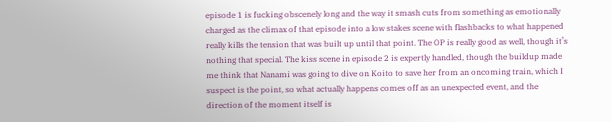episode 1 is fucking obscenely long and the way it smash cuts from something as emotionally charged as the climax of that episode into a low stakes scene with flashbacks to what happened really kills the tension that was built up until that point. The OP is really good as well, though it’s nothing that special. The kiss scene in episode 2 is expertly handled, though the buildup made me think that Nanami was going to dive on Koito to save her from an oncoming train, which I suspect is the point, so what actually happens comes off as an unexpected event, and the direction of the moment itself is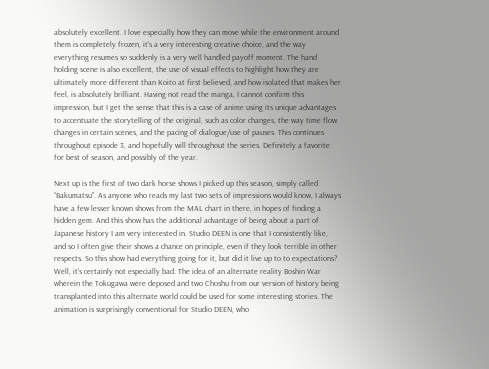absolutely excellent. I love especially how they can move while the environment around them is completely frozen, it’s a very interesting creative choice, and the way everything resumes so suddenly is a very well handled payoff moment. The hand holding scene is also excellent, the use of visual effects to highlight how they are ultimately more different than Koito at first believed, and how isolated that makes her feel, is absolutely brilliant. Having not read the manga, I cannot confirm this impression, but I get the sense that this is a case of anime using its unique advantages to accentuate the storytelling of the original, such as color changes, the way time flow changes in certain scenes, and the pacing of dialogue/use of pauses. This continues throughout episode 3, and hopefully will throughout the series. Definitely a favorite for best of season, and possibly of the year.

Next up is the first of two dark horse shows I picked up this season, simply called “Bakumatsu”. As anyone who reads my last two sets of impressions would know, I always have a few lesser known shows from the MAL chart in there, in hopes of finding a hidden gem. And this show has the additional advantage of being about a part of Japanese history I am very interested in. Studio DEEN is one that I consistently like, and so I often give their shows a chance on principle, even if they look terrible in other respects. So this show had everything going for it, but did it live up to to expectations? Well, it’s certainly not especially bad. The idea of an alternate reality Boshin War wherein the Tokugawa were deposed and two Choshu from our version of history being transplanted into this alternate world could be used for some interesting stories. The animation is surprisingly conventional for Studio DEEN, who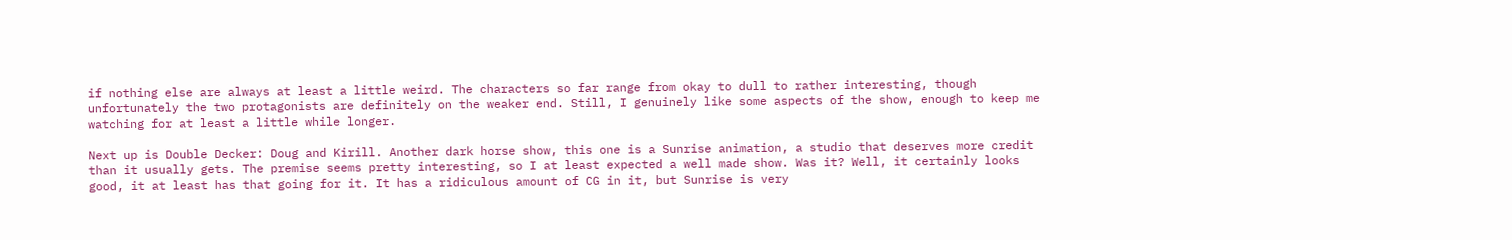if nothing else are always at least a little weird. The characters so far range from okay to dull to rather interesting, though unfortunately the two protagonists are definitely on the weaker end. Still, I genuinely like some aspects of the show, enough to keep me watching for at least a little while longer.

Next up is Double Decker: Doug and Kirill. Another dark horse show, this one is a Sunrise animation, a studio that deserves more credit than it usually gets. The premise seems pretty interesting, so I at least expected a well made show. Was it? Well, it certainly looks good, it at least has that going for it. It has a ridiculous amount of CG in it, but Sunrise is very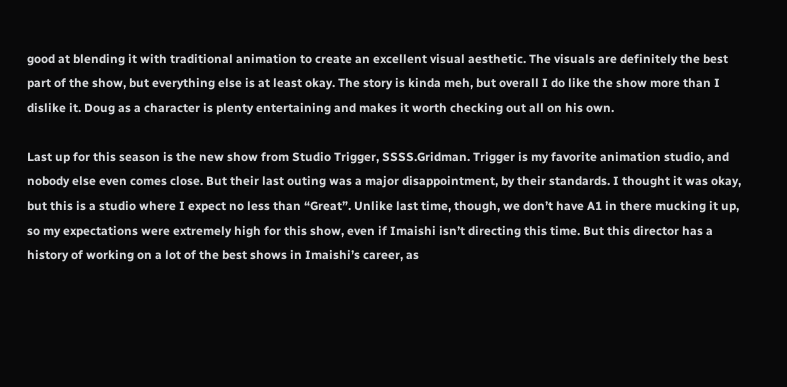good at blending it with traditional animation to create an excellent visual aesthetic. The visuals are definitely the best part of the show, but everything else is at least okay. The story is kinda meh, but overall I do like the show more than I dislike it. Doug as a character is plenty entertaining and makes it worth checking out all on his own.

Last up for this season is the new show from Studio Trigger, SSSS.Gridman. Trigger is my favorite animation studio, and nobody else even comes close. But their last outing was a major disappointment, by their standards. I thought it was okay, but this is a studio where I expect no less than “Great”. Unlike last time, though, we don’t have A1 in there mucking it up, so my expectations were extremely high for this show, even if Imaishi isn’t directing this time. But this director has a history of working on a lot of the best shows in Imaishi’s career, as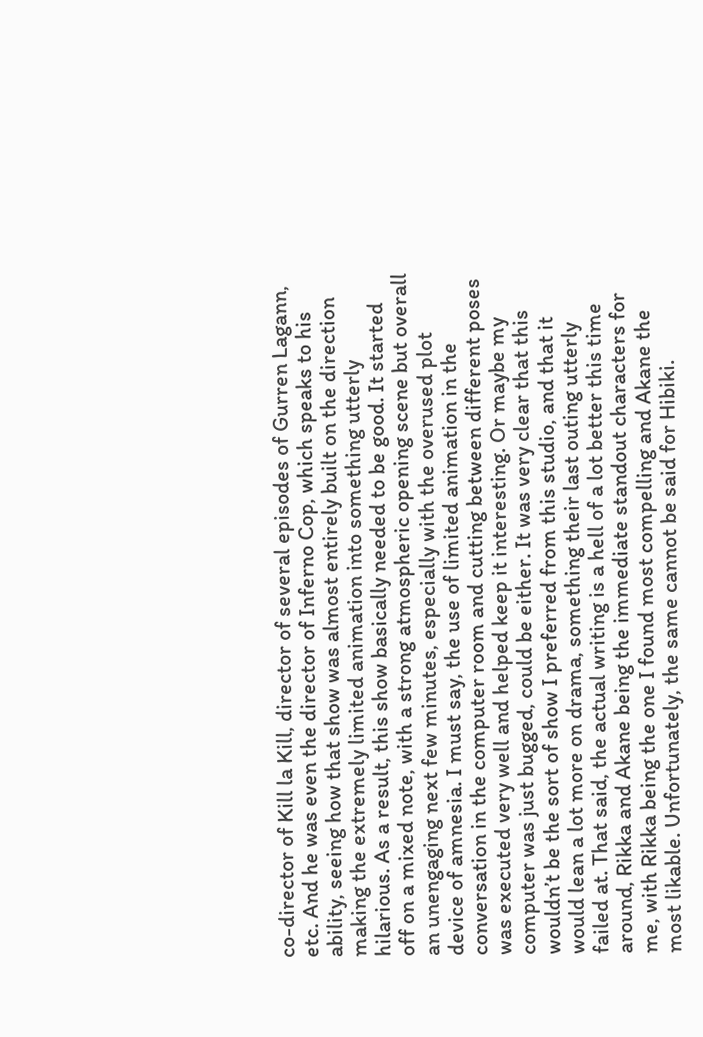co-director of Kill la Kill, director of several episodes of Gurren Lagann, etc. And he was even the director of Inferno Cop, which speaks to his ability, seeing how that show was almost entirely built on the direction making the extremely limited animation into something utterly hilarious. As a result, this show basically needed to be good. It started off on a mixed note, with a strong atmospheric opening scene but overall an unengaging next few minutes, especially with the overused plot device of amnesia. I must say, the use of limited animation in the conversation in the computer room and cutting between different poses was executed very well and helped keep it interesting. Or maybe my computer was just bugged, could be either. It was very clear that this wouldn’t be the sort of show I preferred from this studio, and that it would lean a lot more on drama, something their last outing utterly failed at. That said, the actual writing is a hell of a lot better this time around, Rikka and Akane being the immediate standout characters for me, with Rikka being the one I found most compelling and Akane the most likable. Unfortunately, the same cannot be said for Hibiki.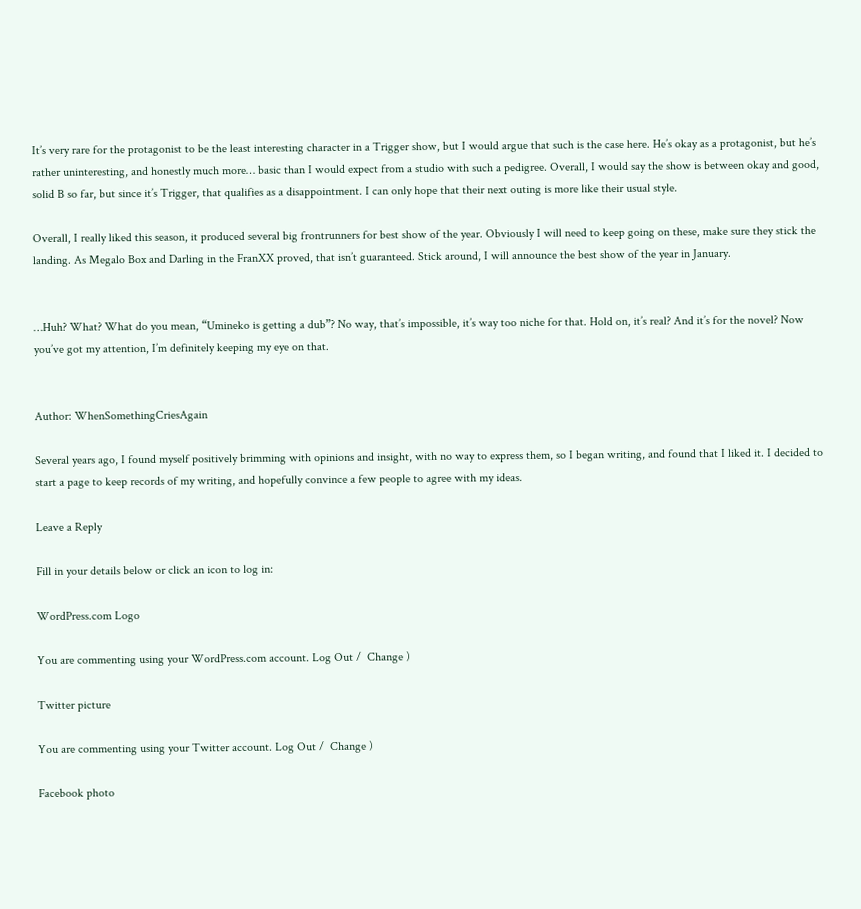It’s very rare for the protagonist to be the least interesting character in a Trigger show, but I would argue that such is the case here. He’s okay as a protagonist, but he’s rather uninteresting, and honestly much more… basic than I would expect from a studio with such a pedigree. Overall, I would say the show is between okay and good, solid B so far, but since it’s Trigger, that qualifies as a disappointment. I can only hope that their next outing is more like their usual style.

Overall, I really liked this season, it produced several big frontrunners for best show of the year. Obviously I will need to keep going on these, make sure they stick the landing. As Megalo Box and Darling in the FranXX proved, that isn’t guaranteed. Stick around, I will announce the best show of the year in January.


…Huh? What? What do you mean, “Umineko is getting a dub”? No way, that’s impossible, it’s way too niche for that. Hold on, it’s real? And it’s for the novel? Now you’ve got my attention, I’m definitely keeping my eye on that.


Author: WhenSomethingCriesAgain

Several years ago, I found myself positively brimming with opinions and insight, with no way to express them, so I began writing, and found that I liked it. I decided to start a page to keep records of my writing, and hopefully convince a few people to agree with my ideas.

Leave a Reply

Fill in your details below or click an icon to log in:

WordPress.com Logo

You are commenting using your WordPress.com account. Log Out /  Change )

Twitter picture

You are commenting using your Twitter account. Log Out /  Change )

Facebook photo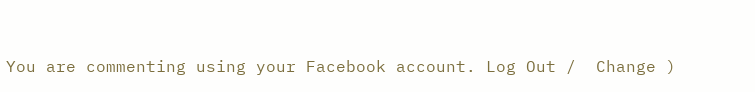You are commenting using your Facebook account. Log Out /  Change )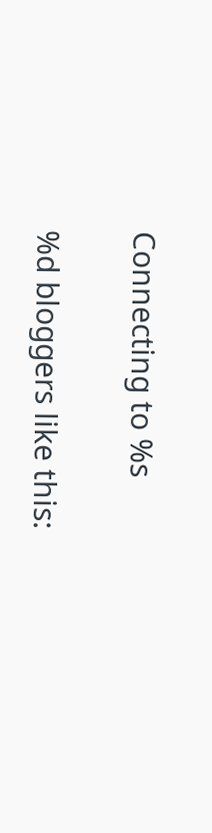Connecting to %s

%d bloggers like this: